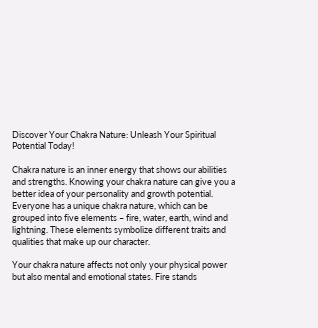Discover Your Chakra Nature: Unleash Your Spiritual Potential Today!

Chakra nature is an inner energy that shows our abilities and strengths. Knowing your chakra nature can give you a better idea of your personality and growth potential. Everyone has a unique chakra nature, which can be grouped into five elements – fire, water, earth, wind and lightning. These elements symbolize different traits and qualities that make up our character.

Your chakra nature affects not only your physical power but also mental and emotional states. Fire stands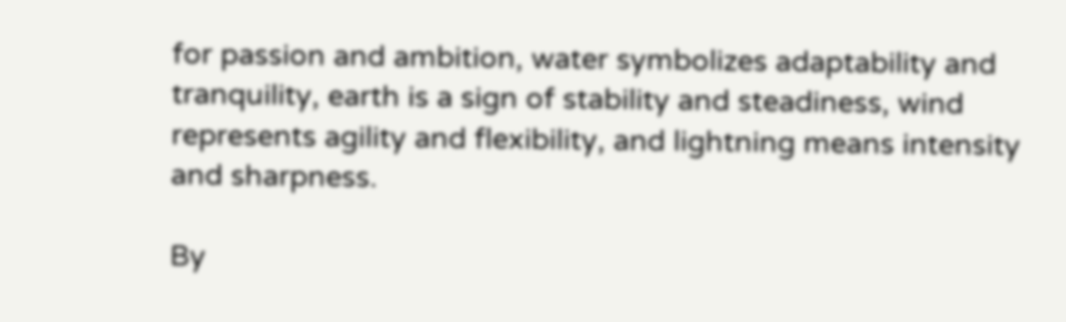for passion and ambition, water symbolizes adaptability and tranquility, earth is a sign of stability and steadiness, wind represents agility and flexibility, and lightning means intensity and sharpness.

By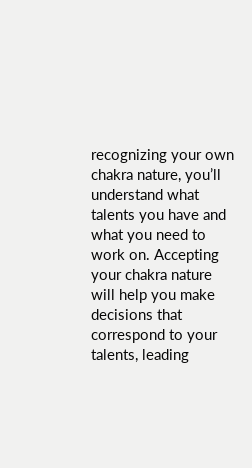recognizing your own chakra nature, you’ll understand what talents you have and what you need to work on. Accepting your chakra nature will help you make decisions that correspond to your talents, leading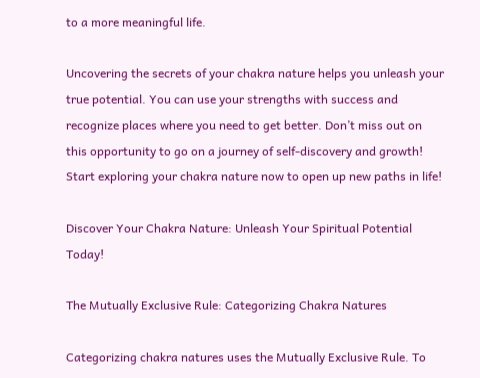to a more meaningful life.

Uncovering the secrets of your chakra nature helps you unleash your true potential. You can use your strengths with success and recognize places where you need to get better. Don’t miss out on this opportunity to go on a journey of self-discovery and growth! Start exploring your chakra nature now to open up new paths in life!

Discover Your Chakra Nature: Unleash Your Spiritual Potential Today!

The Mutually Exclusive Rule: Categorizing Chakra Natures

Categorizing chakra natures uses the Mutually Exclusive Rule. To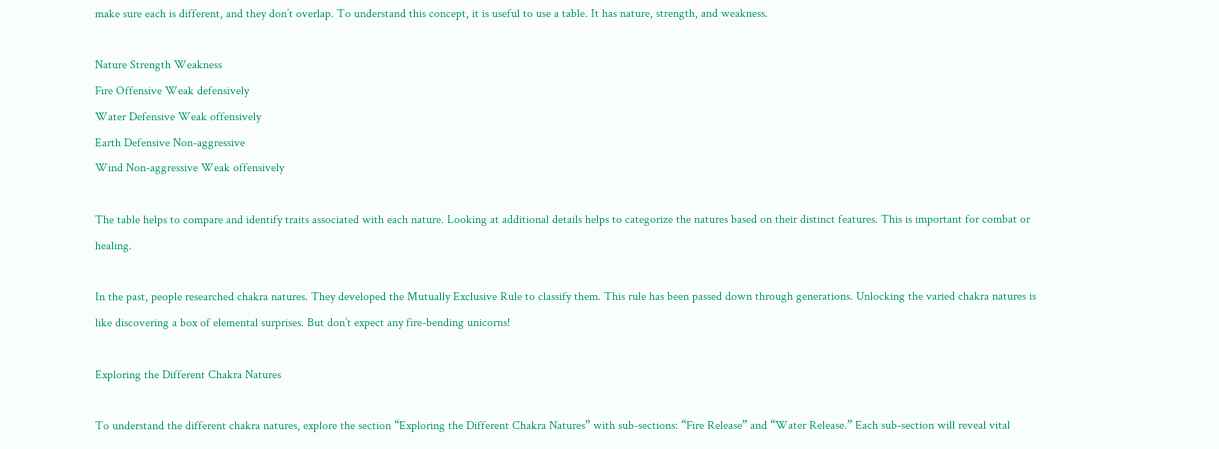make sure each is different, and they don’t overlap. To understand this concept, it is useful to use a table. It has nature, strength, and weakness.

Nature Strength Weakness
Fire Offensive Weak defensively
Water Defensive Weak offensively
Earth Defensive Non-aggressive
Wind Non-aggressive Weak offensively

The table helps to compare and identify traits associated with each nature. Looking at additional details helps to categorize the natures based on their distinct features. This is important for combat or healing.

In the past, people researched chakra natures. They developed the Mutually Exclusive Rule to classify them. This rule has been passed down through generations. Unlocking the varied chakra natures is like discovering a box of elemental surprises. But don’t expect any fire-bending unicorns!

Exploring the Different Chakra Natures

To understand the different chakra natures, explore the section “Exploring the Different Chakra Natures” with sub-sections: “Fire Release” and “Water Release.” Each sub-section will reveal vital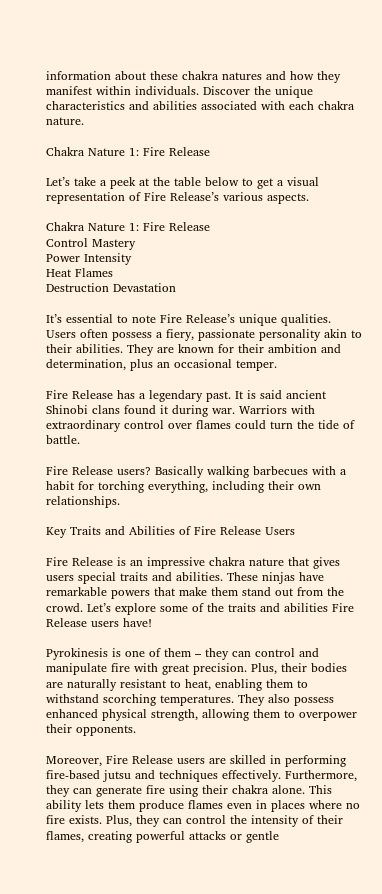information about these chakra natures and how they manifest within individuals. Discover the unique characteristics and abilities associated with each chakra nature.

Chakra Nature 1: Fire Release

Let’s take a peek at the table below to get a visual representation of Fire Release’s various aspects.

Chakra Nature 1: Fire Release
Control Mastery
Power Intensity
Heat Flames
Destruction Devastation

It’s essential to note Fire Release’s unique qualities. Users often possess a fiery, passionate personality akin to their abilities. They are known for their ambition and determination, plus an occasional temper.

Fire Release has a legendary past. It is said ancient Shinobi clans found it during war. Warriors with extraordinary control over flames could turn the tide of battle.

Fire Release users? Basically walking barbecues with a habit for torching everything, including their own relationships.

Key Traits and Abilities of Fire Release Users

Fire Release is an impressive chakra nature that gives users special traits and abilities. These ninjas have remarkable powers that make them stand out from the crowd. Let’s explore some of the traits and abilities Fire Release users have!

Pyrokinesis is one of them – they can control and manipulate fire with great precision. Plus, their bodies are naturally resistant to heat, enabling them to withstand scorching temperatures. They also possess enhanced physical strength, allowing them to overpower their opponents.

Moreover, Fire Release users are skilled in performing fire-based jutsu and techniques effectively. Furthermore, they can generate fire using their chakra alone. This ability lets them produce flames even in places where no fire exists. Plus, they can control the intensity of their flames, creating powerful attacks or gentle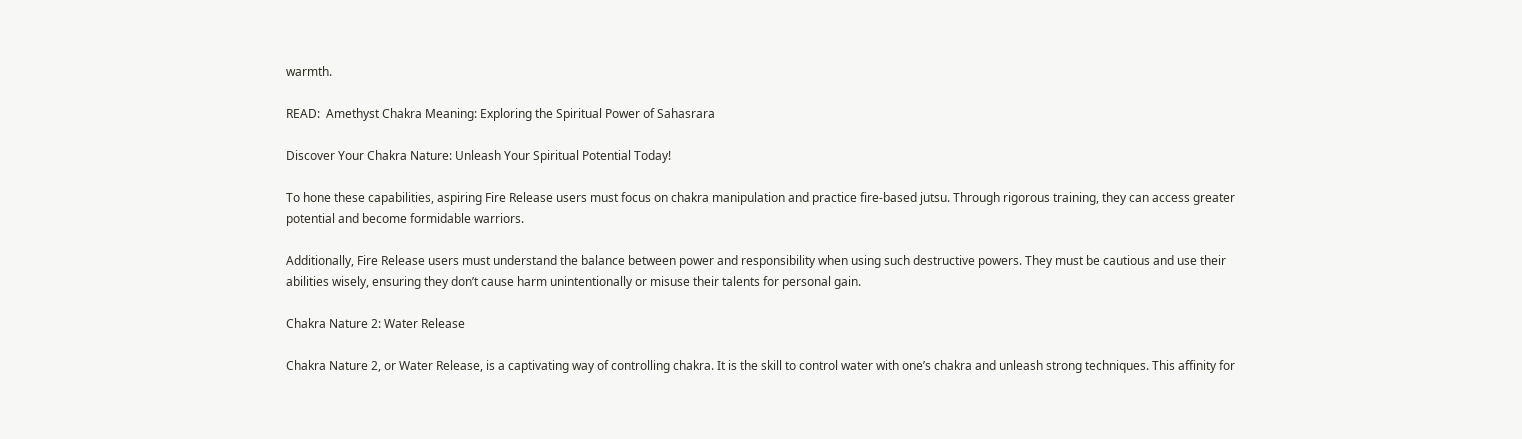warmth.

READ:  Amethyst Chakra Meaning: Exploring the Spiritual Power of Sahasrara

Discover Your Chakra Nature: Unleash Your Spiritual Potential Today!

To hone these capabilities, aspiring Fire Release users must focus on chakra manipulation and practice fire-based jutsu. Through rigorous training, they can access greater potential and become formidable warriors.

Additionally, Fire Release users must understand the balance between power and responsibility when using such destructive powers. They must be cautious and use their abilities wisely, ensuring they don’t cause harm unintentionally or misuse their talents for personal gain.

Chakra Nature 2: Water Release

Chakra Nature 2, or Water Release, is a captivating way of controlling chakra. It is the skill to control water with one’s chakra and unleash strong techniques. This affinity for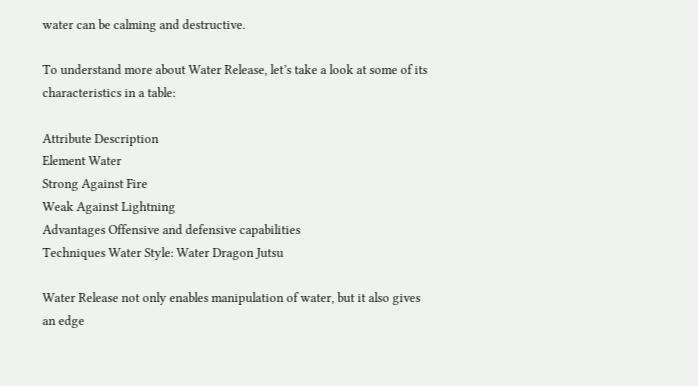water can be calming and destructive.

To understand more about Water Release, let’s take a look at some of its characteristics in a table:

Attribute Description
Element Water
Strong Against Fire
Weak Against Lightning
Advantages Offensive and defensive capabilities
Techniques Water Style: Water Dragon Jutsu

Water Release not only enables manipulation of water, but it also gives an edge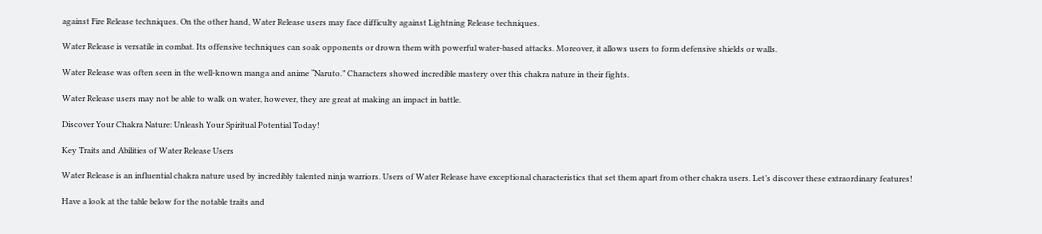against Fire Release techniques. On the other hand, Water Release users may face difficulty against Lightning Release techniques.

Water Release is versatile in combat. Its offensive techniques can soak opponents or drown them with powerful water-based attacks. Moreover, it allows users to form defensive shields or walls.

Water Release was often seen in the well-known manga and anime “Naruto.” Characters showed incredible mastery over this chakra nature in their fights.

Water Release users may not be able to walk on water, however, they are great at making an impact in battle.

Discover Your Chakra Nature: Unleash Your Spiritual Potential Today!

Key Traits and Abilities of Water Release Users

Water Release is an influential chakra nature used by incredibly talented ninja warriors. Users of Water Release have exceptional characteristics that set them apart from other chakra users. Let’s discover these extraordinary features!

Have a look at the table below for the notable traits and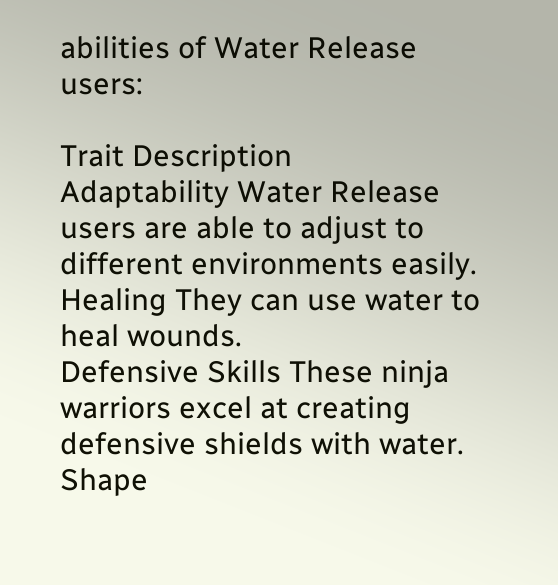abilities of Water Release users:

Trait Description
Adaptability Water Release users are able to adjust to different environments easily.
Healing They can use water to heal wounds.
Defensive Skills These ninja warriors excel at creating defensive shields with water.
Shape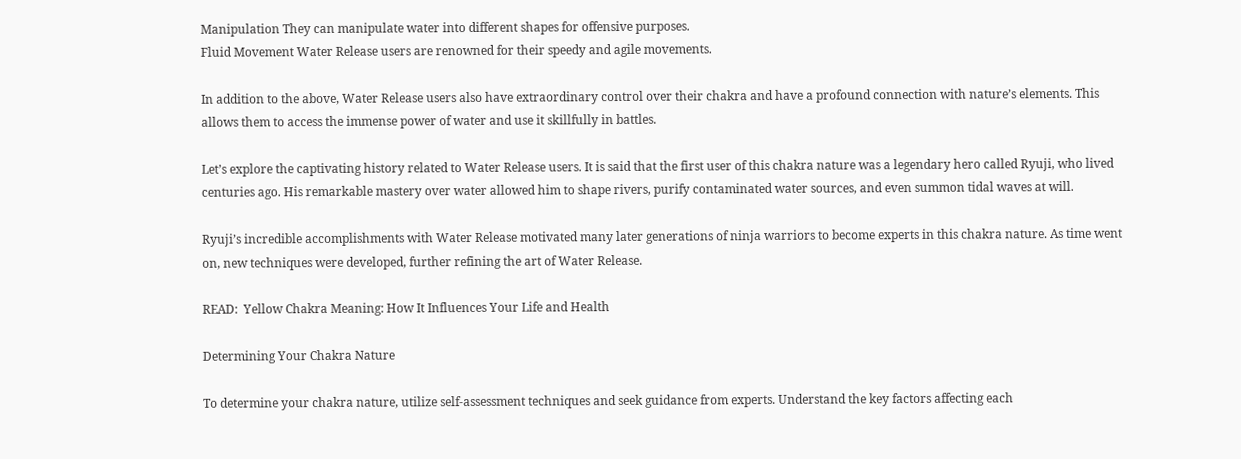Manipulation They can manipulate water into different shapes for offensive purposes.
Fluid Movement Water Release users are renowned for their speedy and agile movements.

In addition to the above, Water Release users also have extraordinary control over their chakra and have a profound connection with nature’s elements. This allows them to access the immense power of water and use it skillfully in battles.

Let’s explore the captivating history related to Water Release users. It is said that the first user of this chakra nature was a legendary hero called Ryuji, who lived centuries ago. His remarkable mastery over water allowed him to shape rivers, purify contaminated water sources, and even summon tidal waves at will.

Ryuji’s incredible accomplishments with Water Release motivated many later generations of ninja warriors to become experts in this chakra nature. As time went on, new techniques were developed, further refining the art of Water Release.

READ:  Yellow Chakra Meaning: How It Influences Your Life and Health

Determining Your Chakra Nature

To determine your chakra nature, utilize self-assessment techniques and seek guidance from experts. Understand the key factors affecting each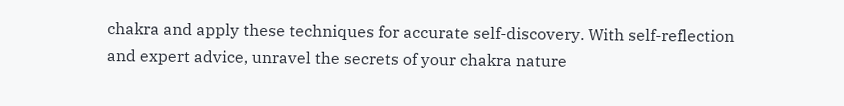chakra and apply these techniques for accurate self-discovery. With self-reflection and expert advice, unravel the secrets of your chakra nature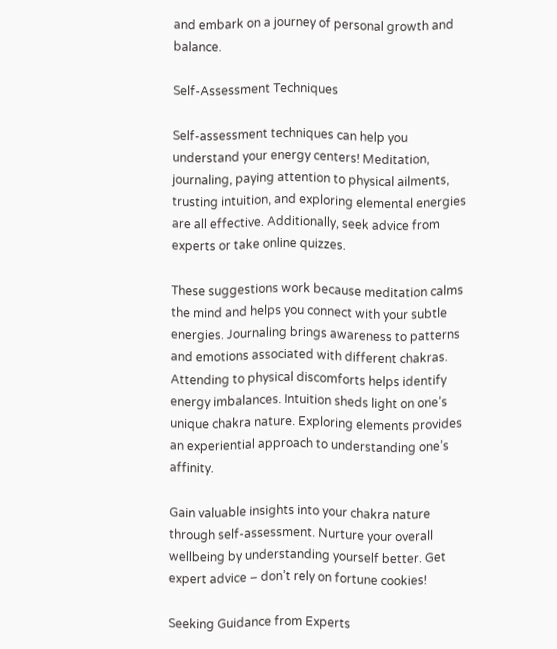and embark on a journey of personal growth and balance.

Self-Assessment Techniques

Self-assessment techniques can help you understand your energy centers! Meditation, journaling, paying attention to physical ailments, trusting intuition, and exploring elemental energies are all effective. Additionally, seek advice from experts or take online quizzes.

These suggestions work because meditation calms the mind and helps you connect with your subtle energies. Journaling brings awareness to patterns and emotions associated with different chakras. Attending to physical discomforts helps identify energy imbalances. Intuition sheds light on one’s unique chakra nature. Exploring elements provides an experiential approach to understanding one’s affinity.

Gain valuable insights into your chakra nature through self-assessment. Nurture your overall wellbeing by understanding yourself better. Get expert advice – don’t rely on fortune cookies!

Seeking Guidance from Experts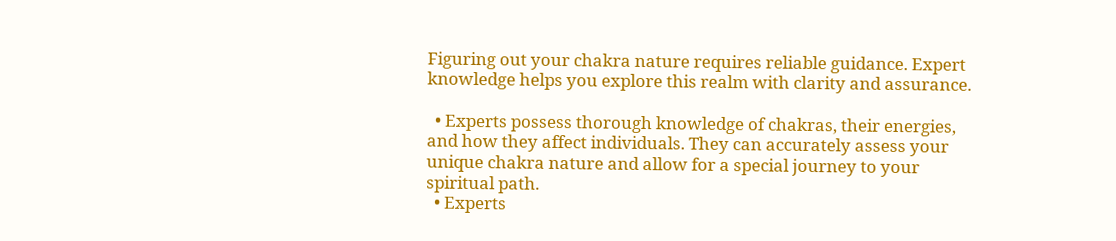Figuring out your chakra nature requires reliable guidance. Expert knowledge helps you explore this realm with clarity and assurance.

  • Experts possess thorough knowledge of chakras, their energies, and how they affect individuals. They can accurately assess your unique chakra nature and allow for a special journey to your spiritual path.
  • Experts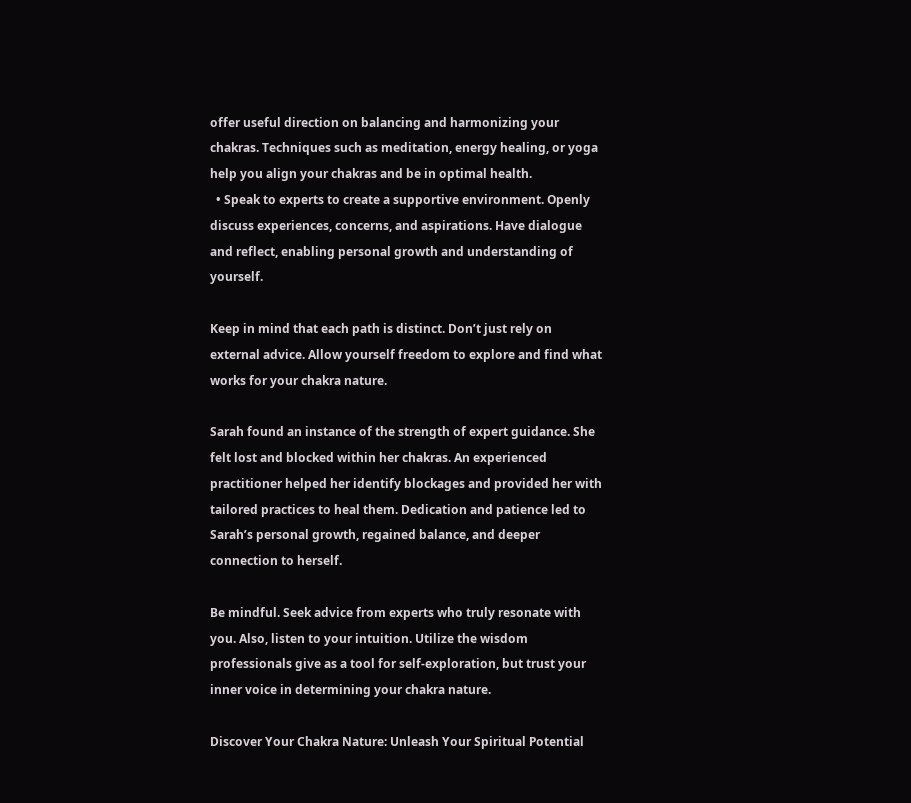offer useful direction on balancing and harmonizing your chakras. Techniques such as meditation, energy healing, or yoga help you align your chakras and be in optimal health.
  • Speak to experts to create a supportive environment. Openly discuss experiences, concerns, and aspirations. Have dialogue and reflect, enabling personal growth and understanding of yourself.

Keep in mind that each path is distinct. Don’t just rely on external advice. Allow yourself freedom to explore and find what works for your chakra nature.

Sarah found an instance of the strength of expert guidance. She felt lost and blocked within her chakras. An experienced practitioner helped her identify blockages and provided her with tailored practices to heal them. Dedication and patience led to Sarah’s personal growth, regained balance, and deeper connection to herself.

Be mindful. Seek advice from experts who truly resonate with you. Also, listen to your intuition. Utilize the wisdom professionals give as a tool for self-exploration, but trust your inner voice in determining your chakra nature.

Discover Your Chakra Nature: Unleash Your Spiritual Potential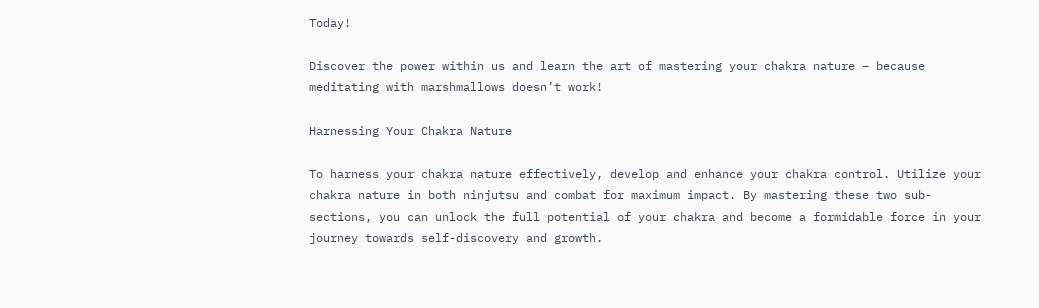Today!

Discover the power within us and learn the art of mastering your chakra nature – because meditating with marshmallows doesn’t work!

Harnessing Your Chakra Nature

To harness your chakra nature effectively, develop and enhance your chakra control. Utilize your chakra nature in both ninjutsu and combat for maximum impact. By mastering these two sub-sections, you can unlock the full potential of your chakra and become a formidable force in your journey towards self-discovery and growth.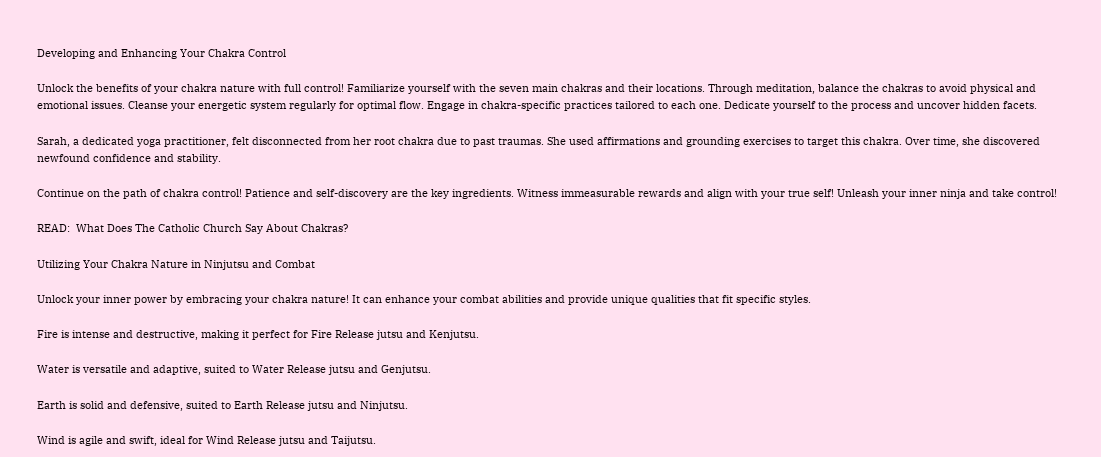Developing and Enhancing Your Chakra Control

Unlock the benefits of your chakra nature with full control! Familiarize yourself with the seven main chakras and their locations. Through meditation, balance the chakras to avoid physical and emotional issues. Cleanse your energetic system regularly for optimal flow. Engage in chakra-specific practices tailored to each one. Dedicate yourself to the process and uncover hidden facets.

Sarah, a dedicated yoga practitioner, felt disconnected from her root chakra due to past traumas. She used affirmations and grounding exercises to target this chakra. Over time, she discovered newfound confidence and stability.

Continue on the path of chakra control! Patience and self-discovery are the key ingredients. Witness immeasurable rewards and align with your true self! Unleash your inner ninja and take control!

READ:  What Does The Catholic Church Say About Chakras?

Utilizing Your Chakra Nature in Ninjutsu and Combat

Unlock your inner power by embracing your chakra nature! It can enhance your combat abilities and provide unique qualities that fit specific styles.

Fire is intense and destructive, making it perfect for Fire Release jutsu and Kenjutsu.

Water is versatile and adaptive, suited to Water Release jutsu and Genjutsu.

Earth is solid and defensive, suited to Earth Release jutsu and Ninjutsu.

Wind is agile and swift, ideal for Wind Release jutsu and Taijutsu.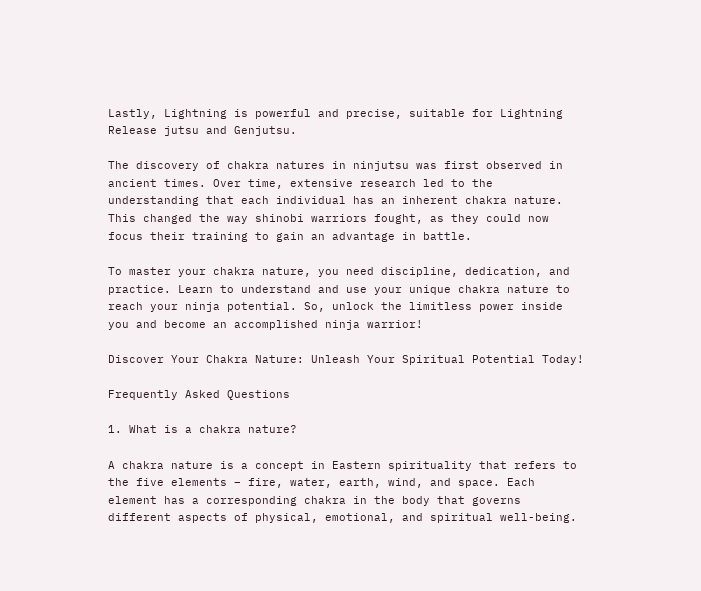Lastly, Lightning is powerful and precise, suitable for Lightning Release jutsu and Genjutsu.

The discovery of chakra natures in ninjutsu was first observed in ancient times. Over time, extensive research led to the understanding that each individual has an inherent chakra nature. This changed the way shinobi warriors fought, as they could now focus their training to gain an advantage in battle.

To master your chakra nature, you need discipline, dedication, and practice. Learn to understand and use your unique chakra nature to reach your ninja potential. So, unlock the limitless power inside you and become an accomplished ninja warrior!

Discover Your Chakra Nature: Unleash Your Spiritual Potential Today!

Frequently Asked Questions

1. What is a chakra nature?

A chakra nature is a concept in Eastern spirituality that refers to the five elements – fire, water, earth, wind, and space. Each element has a corresponding chakra in the body that governs different aspects of physical, emotional, and spiritual well-being.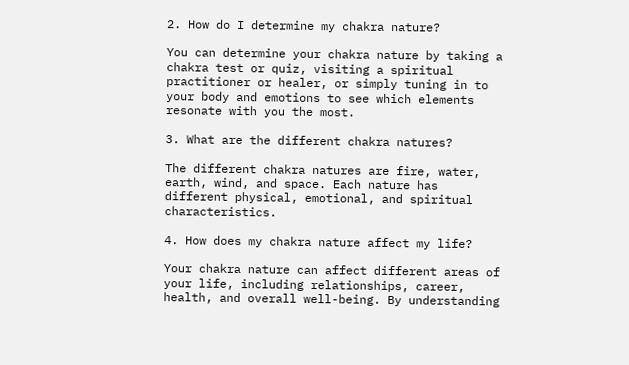2. How do I determine my chakra nature?

You can determine your chakra nature by taking a chakra test or quiz, visiting a spiritual practitioner or healer, or simply tuning in to your body and emotions to see which elements resonate with you the most.

3. What are the different chakra natures?

The different chakra natures are fire, water, earth, wind, and space. Each nature has different physical, emotional, and spiritual characteristics.

4. How does my chakra nature affect my life?

Your chakra nature can affect different areas of your life, including relationships, career, health, and overall well-being. By understanding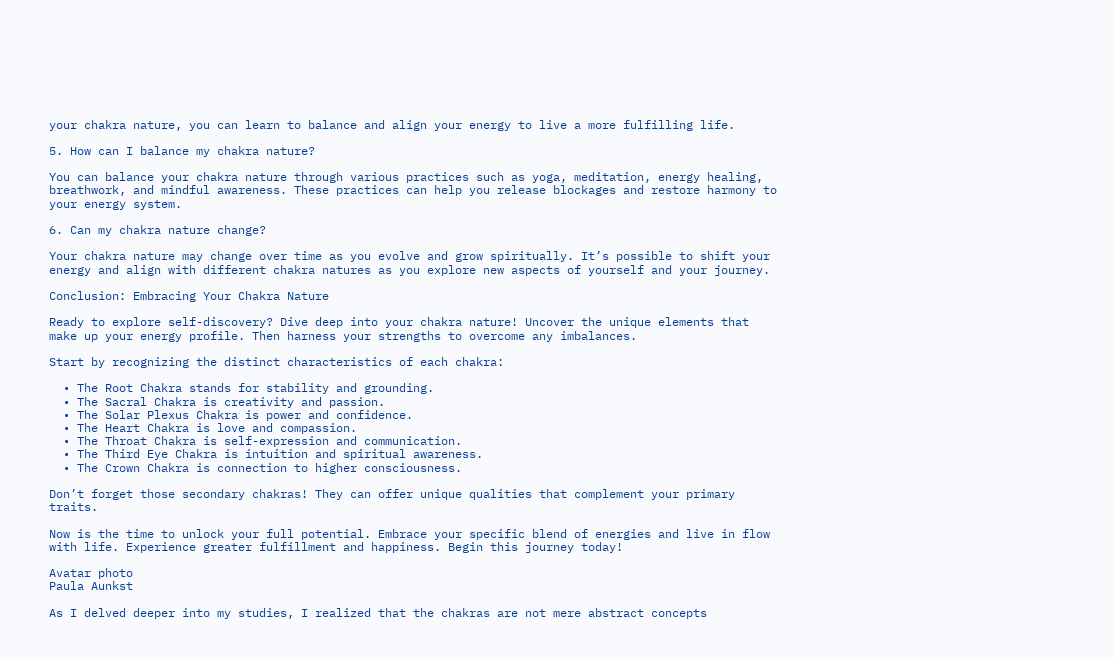your chakra nature, you can learn to balance and align your energy to live a more fulfilling life.

5. How can I balance my chakra nature?

You can balance your chakra nature through various practices such as yoga, meditation, energy healing, breathwork, and mindful awareness. These practices can help you release blockages and restore harmony to your energy system.

6. Can my chakra nature change?

Your chakra nature may change over time as you evolve and grow spiritually. It’s possible to shift your energy and align with different chakra natures as you explore new aspects of yourself and your journey.

Conclusion: Embracing Your Chakra Nature

Ready to explore self-discovery? Dive deep into your chakra nature! Uncover the unique elements that make up your energy profile. Then harness your strengths to overcome any imbalances.

Start by recognizing the distinct characteristics of each chakra:

  • The Root Chakra stands for stability and grounding.
  • The Sacral Chakra is creativity and passion.
  • The Solar Plexus Chakra is power and confidence.
  • The Heart Chakra is love and compassion.
  • The Throat Chakra is self-expression and communication.
  • The Third Eye Chakra is intuition and spiritual awareness.
  • The Crown Chakra is connection to higher consciousness.

Don’t forget those secondary chakras! They can offer unique qualities that complement your primary traits.

Now is the time to unlock your full potential. Embrace your specific blend of energies and live in flow with life. Experience greater fulfillment and happiness. Begin this journey today!

Avatar photo
Paula Aunkst

As I delved deeper into my studies, I realized that the chakras are not mere abstract concepts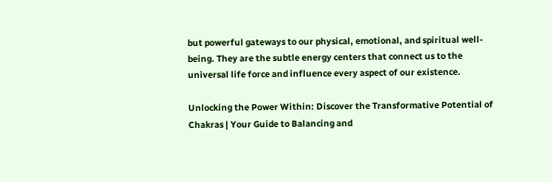but powerful gateways to our physical, emotional, and spiritual well-being. They are the subtle energy centers that connect us to the universal life force and influence every aspect of our existence.

Unlocking the Power Within: Discover the Transformative Potential of Chakras | Your Guide to Balancing and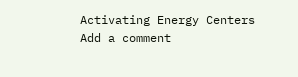Activating Energy Centers
Add a comment